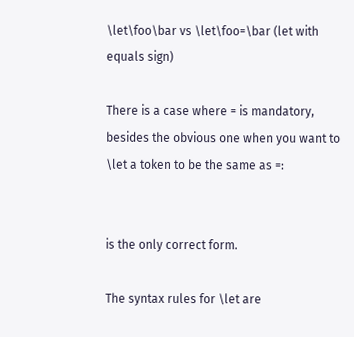\let\foo\bar vs \let\foo=\bar (let with equals sign)

There is a case where = is mandatory, besides the obvious one when you want to \let a token to be the same as =:


is the only correct form.

The syntax rules for \let are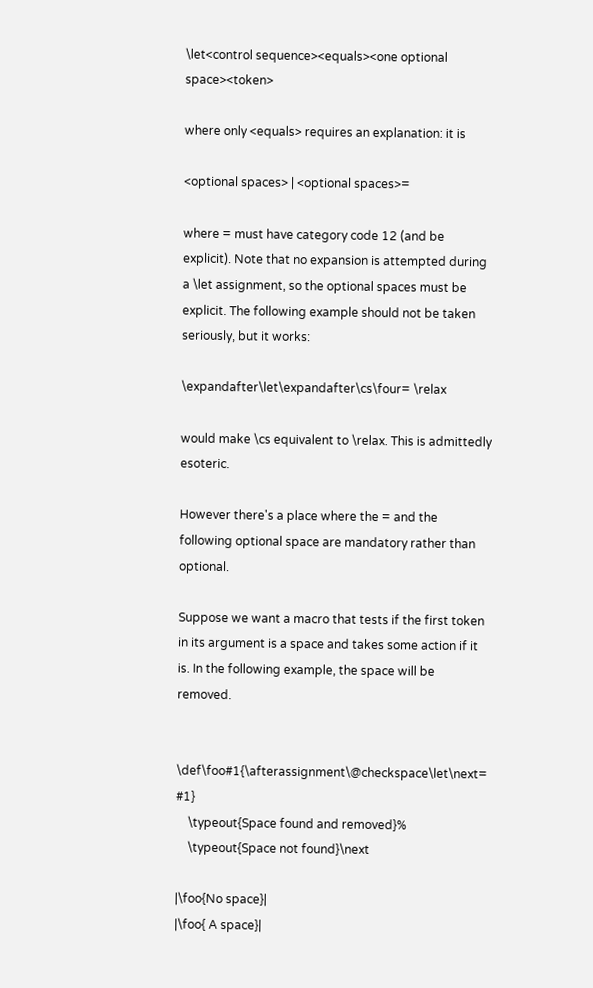\let<control sequence><equals><one optional space><token>

where only <equals> requires an explanation: it is

<optional spaces> | <optional spaces>=

where = must have category code 12 (and be explicit). Note that no expansion is attempted during a \let assignment, so the optional spaces must be explicit. The following example should not be taken seriously, but it works:

\expandafter\let\expandafter\cs\four= \relax

would make \cs equivalent to \relax. This is admittedly esoteric.

However there's a place where the = and the following optional space are mandatory rather than optional.

Suppose we want a macro that tests if the first token in its argument is a space and takes some action if it is. In the following example, the space will be removed.


\def\foo#1{\afterassignment\@checkspace\let\next= #1}
    \typeout{Space found and removed}%
    \typeout{Space not found}\next

|\foo{No space}|
|\foo{ A space}|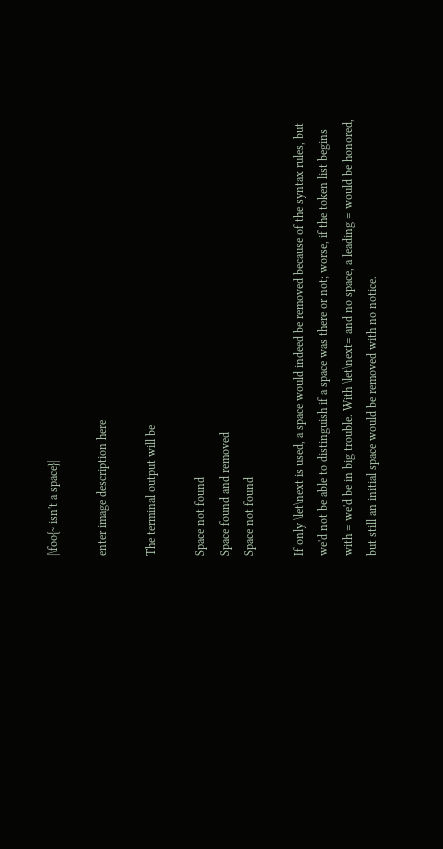|\foo{~ isn't a space}|

enter image description here

The terminal output will be

Space not found
Space found and removed
Space not found

If only \let\next is used, a space would indeed be removed because of the syntax rules, but we'd not be able to distinguish if a space was there or not; worse, if the token list begins with = we'd be in big trouble. With \let\next= and no space, a leading = would be honored, but still an initial space would be removed with no notice.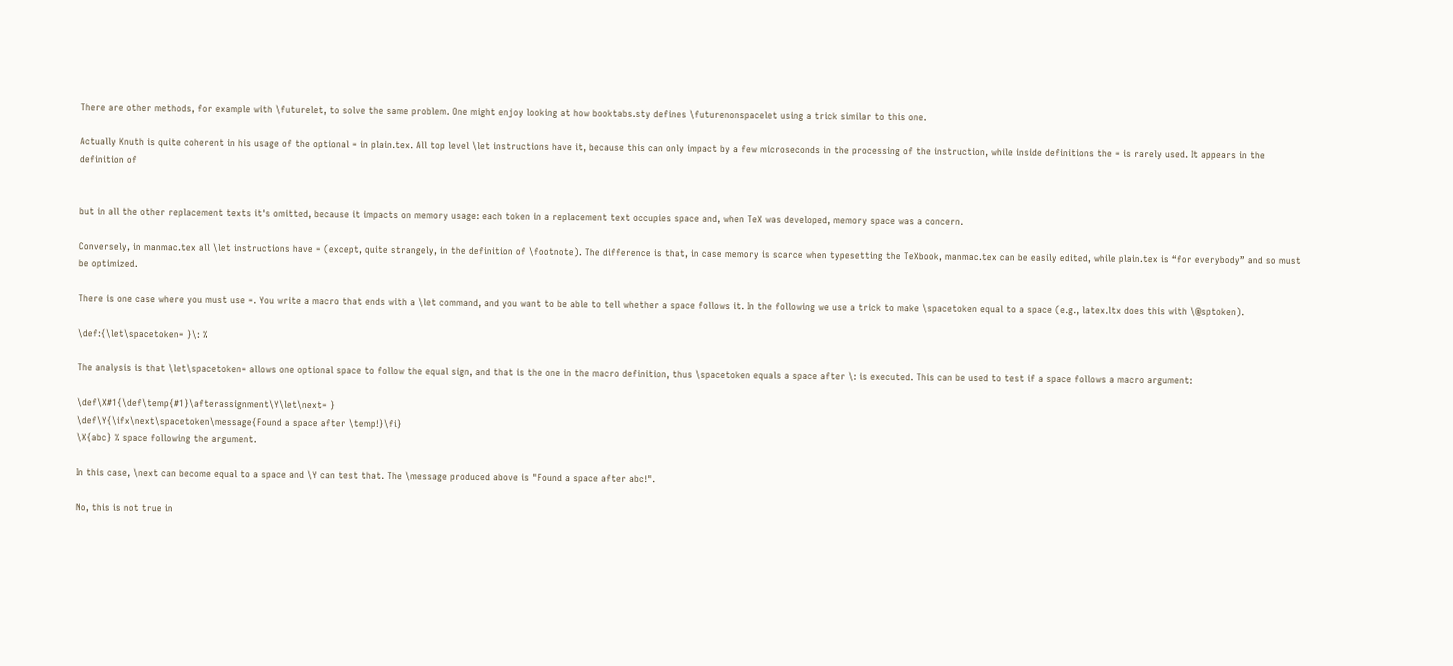There are other methods, for example with \futurelet, to solve the same problem. One might enjoy looking at how booktabs.sty defines \futurenonspacelet using a trick similar to this one.

Actually Knuth is quite coherent in his usage of the optional = in plain.tex. All top level \let instructions have it, because this can only impact by a few microseconds in the processing of the instruction, while inside definitions the = is rarely used. It appears in the definition of


but in all the other replacement texts it's omitted, because it impacts on memory usage: each token in a replacement text occupies space and, when TeX was developed, memory space was a concern.

Conversely, in manmac.tex all \let instructions have = (except, quite strangely, in the definition of \footnote). The difference is that, in case memory is scarce when typesetting the TeXbook, manmac.tex can be easily edited, while plain.tex is “for everybody” and so must be optimized.

There is one case where you must use =. You write a macro that ends with a \let command, and you want to be able to tell whether a space follows it. In the following we use a trick to make \spacetoken equal to a space (e.g., latex.ltx does this with \@sptoken).

\def:{\let\spacetoken= }\: %

The analysis is that \let\spacetoken= allows one optional space to follow the equal sign, and that is the one in the macro definition, thus \spacetoken equals a space after \: is executed. This can be used to test if a space follows a macro argument:

\def\X#1{\def\temp{#1}\afterassignment\Y\let\next= }
\def\Y{\ifx\next\spacetoken\message{Found a space after \temp!}\fi}
\X{abc} % space following the argument.

In this case, \next can become equal to a space and \Y can test that. The \message produced above is "Found a space after abc!".

No, this is not true in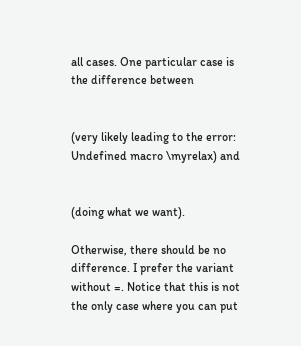all cases. One particular case is the difference between


(very likely leading to the error: Undefined macro \myrelax) and


(doing what we want).

Otherwise, there should be no difference. I prefer the variant without =. Notice that this is not the only case where you can put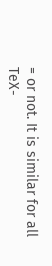= or not. It is similar for all TeX-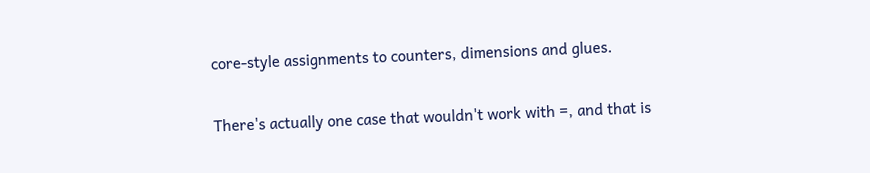core-style assignments to counters, dimensions and glues.

There's actually one case that wouldn't work with =, and that is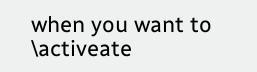when you want to \activeate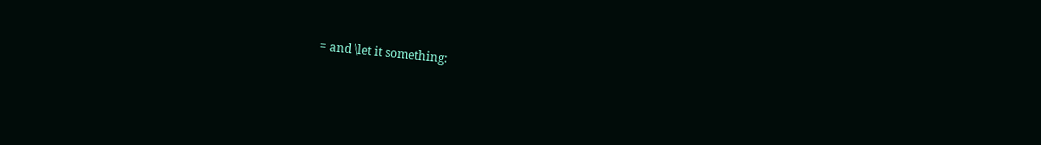= and \let it something: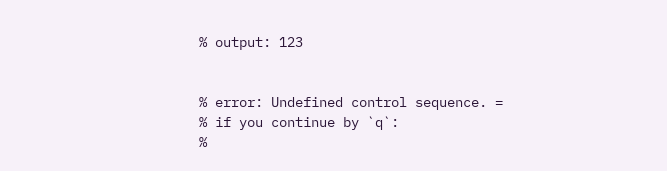% output: 123


% error: Undefined control sequence. =
% if you continue by `q`:
%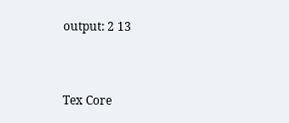output: 2 13


Tex Core